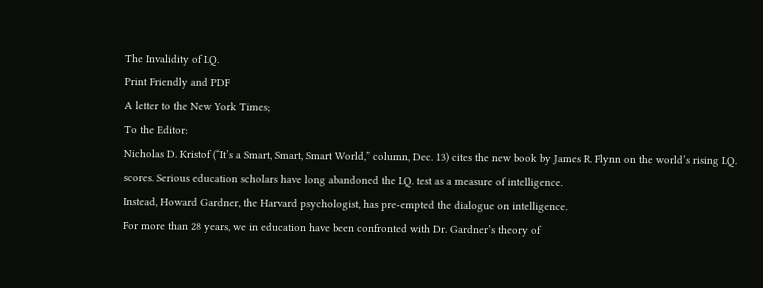The Invalidity of I.Q.
Print Friendly and PDF
A letter to the New York Times;
To the Editor:
Nicholas D. Kristof (“It’s a Smart, Smart, Smart World,” column, Dec. 13) cites the new book by James R. Flynn on the world’s rising I.Q. scores. Serious education scholars have long abandoned the I.Q. test as a measure of intelligence.
Instead, Howard Gardner, the Harvard psychologist, has pre-empted the dialogue on intelligence.
For more than 28 years, we in education have been confronted with Dr. Gardner’s theory of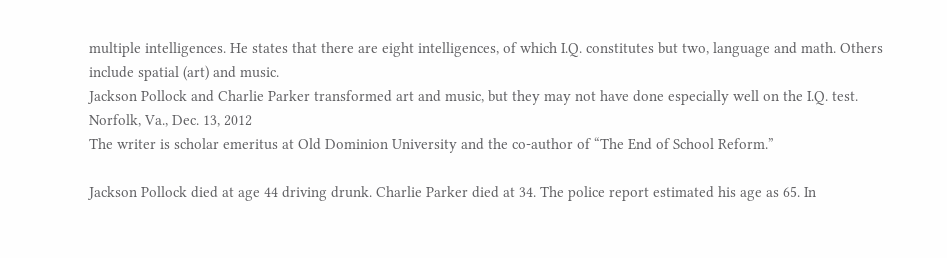multiple intelligences. He states that there are eight intelligences, of which I.Q. constitutes but two, language and math. Others include spatial (art) and music.
Jackson Pollock and Charlie Parker transformed art and music, but they may not have done especially well on the I.Q. test.
Norfolk, Va., Dec. 13, 2012
The writer is scholar emeritus at Old Dominion University and the co-author of “The End of School Reform.”

Jackson Pollock died at age 44 driving drunk. Charlie Parker died at 34. The police report estimated his age as 65. In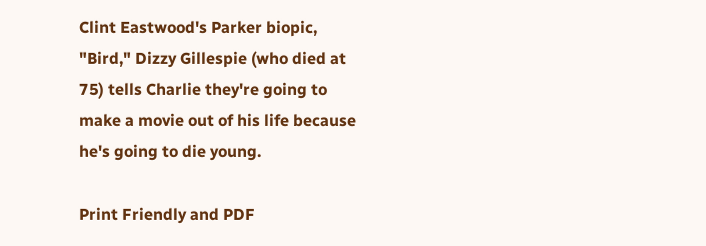Clint Eastwood's Parker biopic, "Bird," Dizzy Gillespie (who died at 75) tells Charlie they're going to make a movie out of his life because he's going to die young.

Print Friendly and PDF